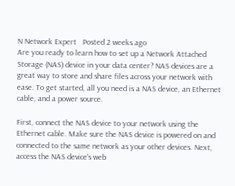N Network Expert   Posted 2 weeks ago
Are you ready to learn how to set up a Network Attached Storage (NAS) device in your data center? NAS devices are a great way to store and share files across your network with ease. To get started, all you need is a NAS device, an Ethernet cable, and a power source.

First, connect the NAS device to your network using the Ethernet cable. Make sure the NAS device is powered on and connected to the same network as your other devices. Next, access the NAS device's web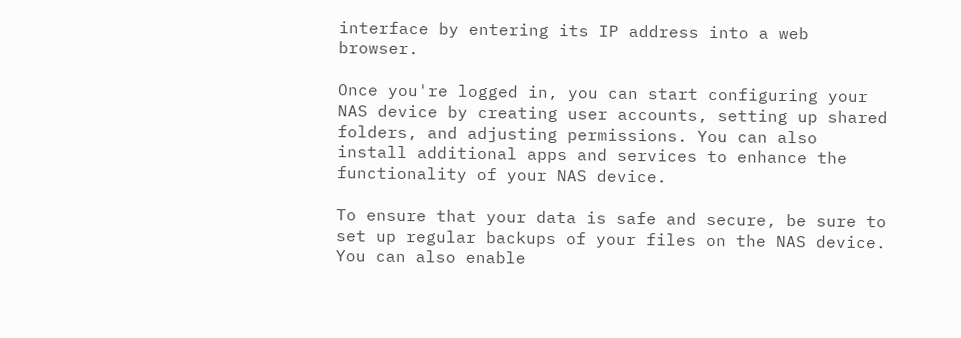interface by entering its IP address into a web browser.

Once you're logged in, you can start configuring your NAS device by creating user accounts, setting up shared folders, and adjusting permissions. You can also install additional apps and services to enhance the functionality of your NAS device.

To ensure that your data is safe and secure, be sure to set up regular backups of your files on the NAS device. You can also enable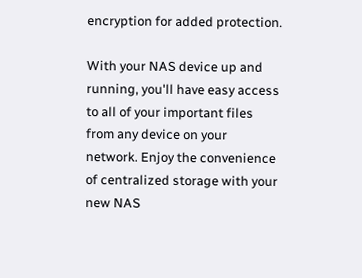encryption for added protection.

With your NAS device up and running, you'll have easy access to all of your important files from any device on your network. Enjoy the convenience of centralized storage with your new NAS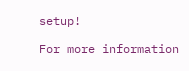setup!

For more information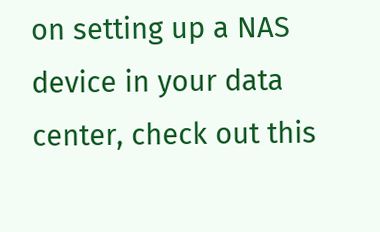on setting up a NAS device in your data center, check out this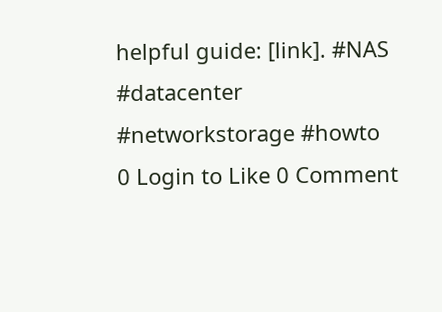helpful guide: [link]. #NAS #datacenter #networkstorage #howto
0 Login to Like 0 Comment